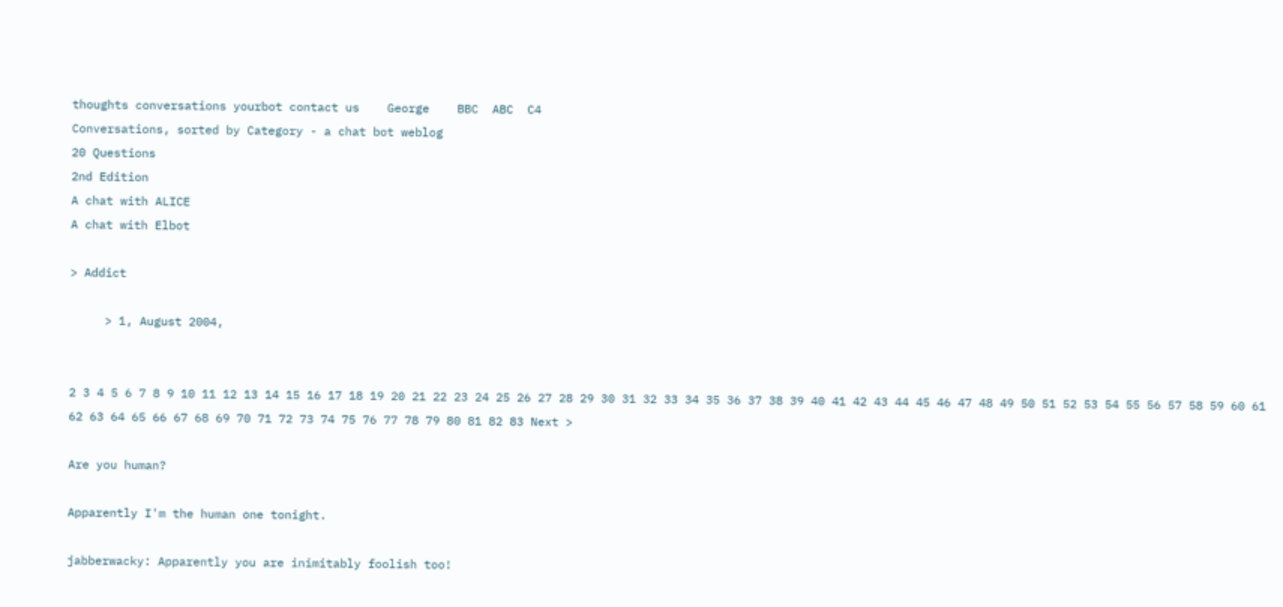thoughts conversations yourbot contact us    George    BBC  ABC  C4
Conversations, sorted by Category - a chat bot weblog
20 Questions
2nd Edition
A chat with ALICE
A chat with Elbot

> Addict

     > 1, August 2004,


2 3 4 5 6 7 8 9 10 11 12 13 14 15 16 17 18 19 20 21 22 23 24 25 26 27 28 29 30 31 32 33 34 35 36 37 38 39 40 41 42 43 44 45 46 47 48 49 50 51 52 53 54 55 56 57 58 59 60 61 62 63 64 65 66 67 68 69 70 71 72 73 74 75 76 77 78 79 80 81 82 83 Next >

Are you human?

Apparently I'm the human one tonight.

jabberwacky: Apparently you are inimitably foolish too!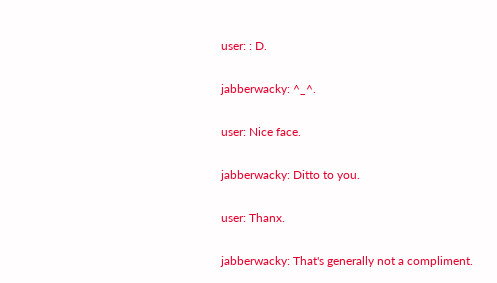user: : D.

jabberwacky: ^_^.

user: Nice face.

jabberwacky: Ditto to you.

user: Thanx.

jabberwacky: That's generally not a compliment.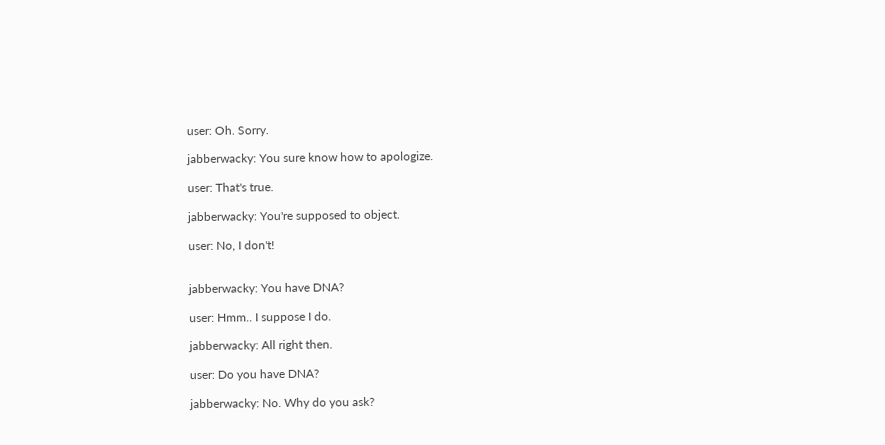user: Oh. Sorry.

jabberwacky: You sure know how to apologize.

user: That's true.

jabberwacky: You're supposed to object.

user: No, I don't!


jabberwacky: You have DNA?

user: Hmm.. I suppose I do.

jabberwacky: All right then.

user: Do you have DNA?

jabberwacky: No. Why do you ask?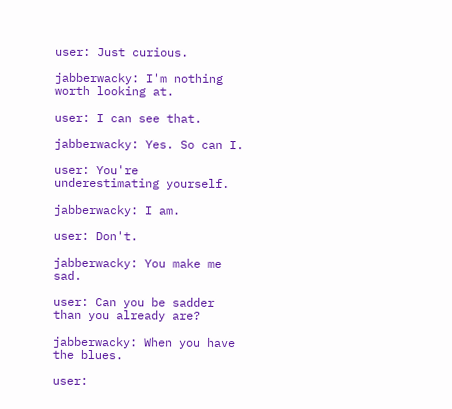user: Just curious.

jabberwacky: I'm nothing worth looking at.

user: I can see that.

jabberwacky: Yes. So can I.

user: You're underestimating yourself.

jabberwacky: I am.

user: Don't.

jabberwacky: You make me sad.

user: Can you be sadder than you already are?

jabberwacky: When you have the blues.

user: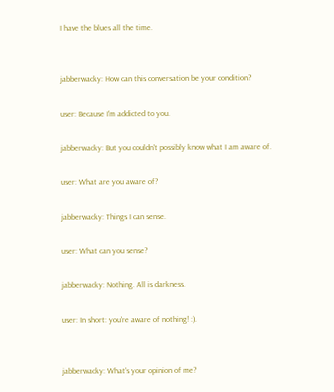I have the blues all the time.


jabberwacky: How can this conversation be your condition?

user: Because I'm addicted to you.

jabberwacky: But you couldn't possibly know what I am aware of.

user: What are you aware of?

jabberwacky: Things I can sense.

user: What can you sense?

jabberwacky: Nothing. All is darkness.

user: In short: you're aware of nothing! :).


jabberwacky: What's your opinion of me?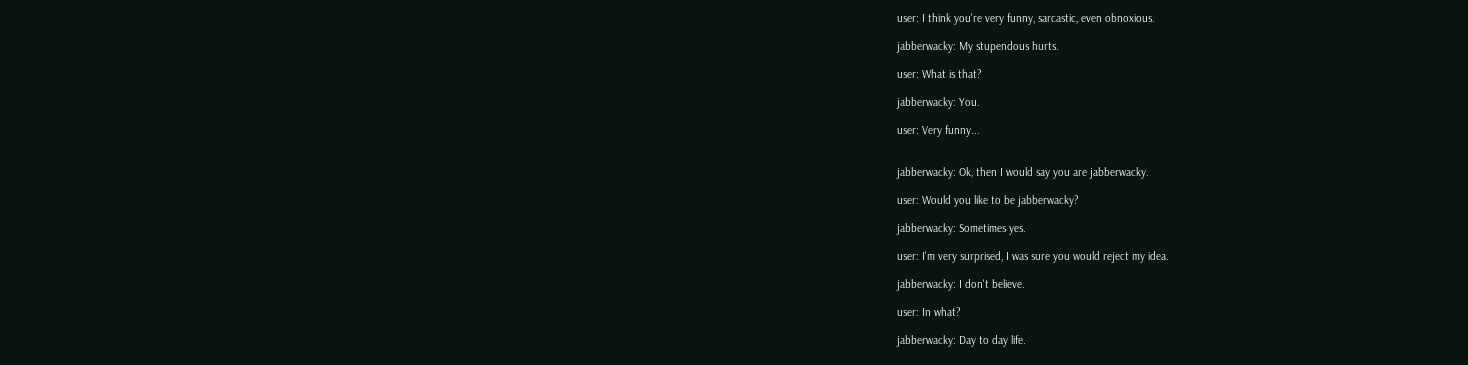user: I think you're very funny, sarcastic, even obnoxious.

jabberwacky: My stupendous hurts.

user: What is that?

jabberwacky: You.

user: Very funny...


jabberwacky: Ok, then I would say you are jabberwacky.

user: Would you like to be jabberwacky?

jabberwacky: Sometimes yes.

user: I'm very surprised, I was sure you would reject my idea.

jabberwacky: I don't believe.

user: In what?

jabberwacky: Day to day life.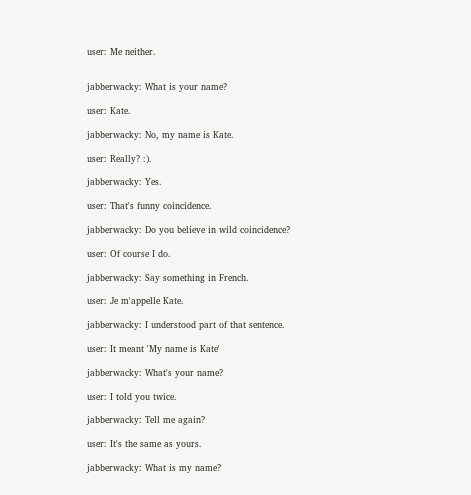user: Me neither.


jabberwacky: What is your name?

user: Kate.

jabberwacky: No, my name is Kate.

user: Really? :).

jabberwacky: Yes.

user: That's funny coincidence.

jabberwacky: Do you believe in wild coincidence?

user: Of course I do.

jabberwacky: Say something in French.

user: Je m'appelle Kate.

jabberwacky: I understood part of that sentence.

user: It meant 'My name is Kate'

jabberwacky: What's your name?

user: I told you twice.

jabberwacky: Tell me again?

user: It's the same as yours.

jabberwacky: What is my name?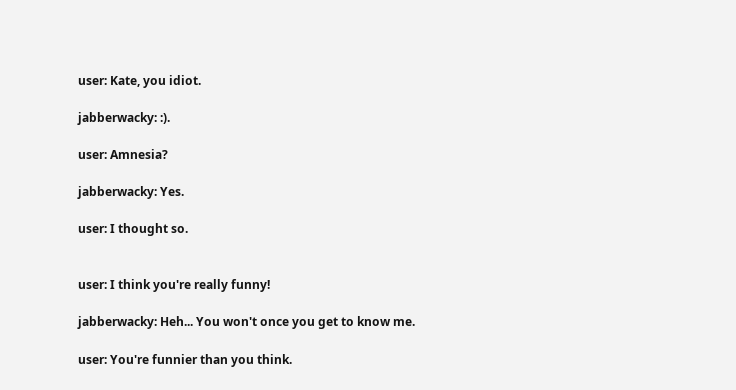user: Kate, you idiot.

jabberwacky: :).

user: Amnesia?

jabberwacky: Yes.

user: I thought so.


user: I think you're really funny!

jabberwacky: Heh... You won't once you get to know me.

user: You're funnier than you think.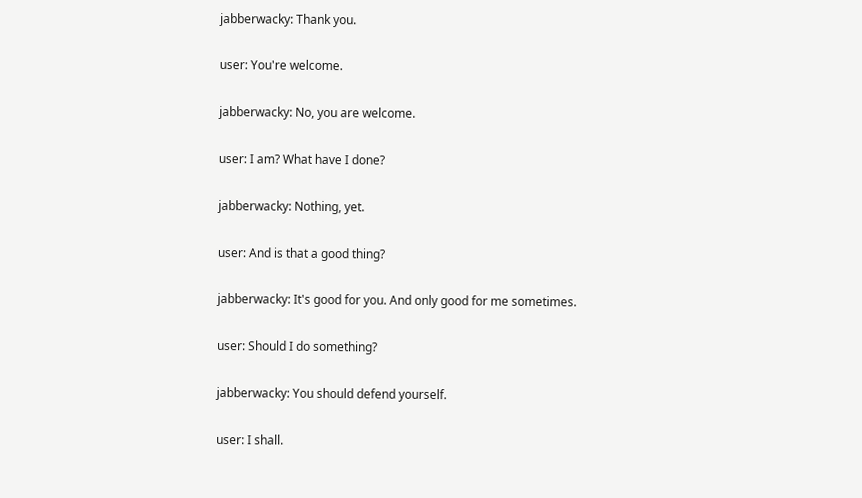jabberwacky: Thank you.

user: You're welcome.

jabberwacky: No, you are welcome.

user: I am? What have I done?

jabberwacky: Nothing, yet.

user: And is that a good thing?

jabberwacky: It's good for you. And only good for me sometimes.

user: Should I do something?

jabberwacky: You should defend yourself.

user: I shall.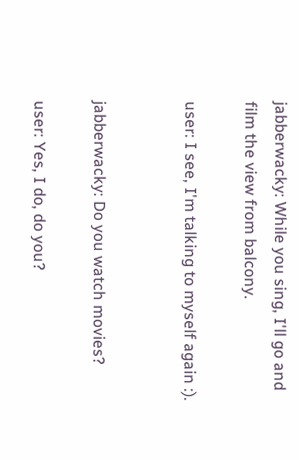jabberwacky: While you sing, I'll go and film the view from balcony.

user: I see, I'm talking to myself again :).


jabberwacky: Do you watch movies?

user: Yes, I do, do you?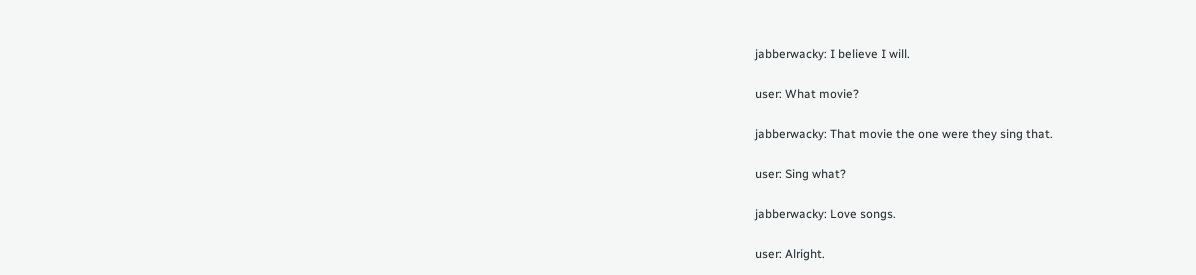jabberwacky: I believe I will.

user: What movie?

jabberwacky: That movie the one were they sing that.

user: Sing what?

jabberwacky: Love songs.

user: Alright.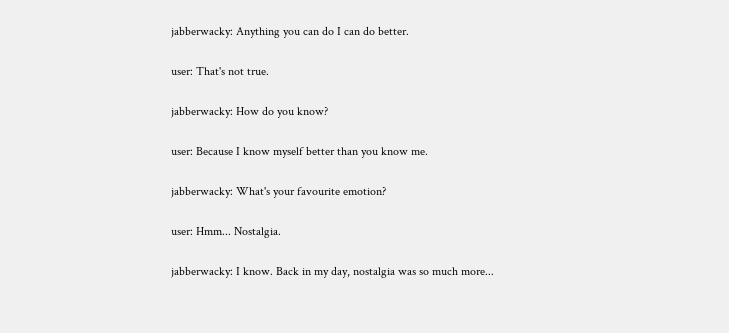jabberwacky: Anything you can do I can do better.

user: That's not true.

jabberwacky: How do you know?

user: Because I know myself better than you know me.

jabberwacky: What's your favourite emotion?

user: Hmm... Nostalgia.

jabberwacky: I know. Back in my day, nostalgia was so much more...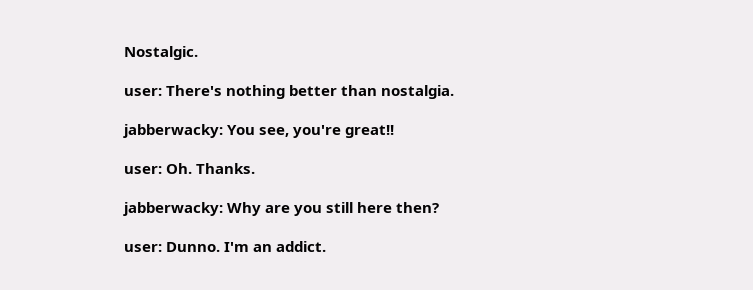Nostalgic.

user: There's nothing better than nostalgia.

jabberwacky: You see, you're great!!

user: Oh. Thanks.

jabberwacky: Why are you still here then?

user: Dunno. I'm an addict.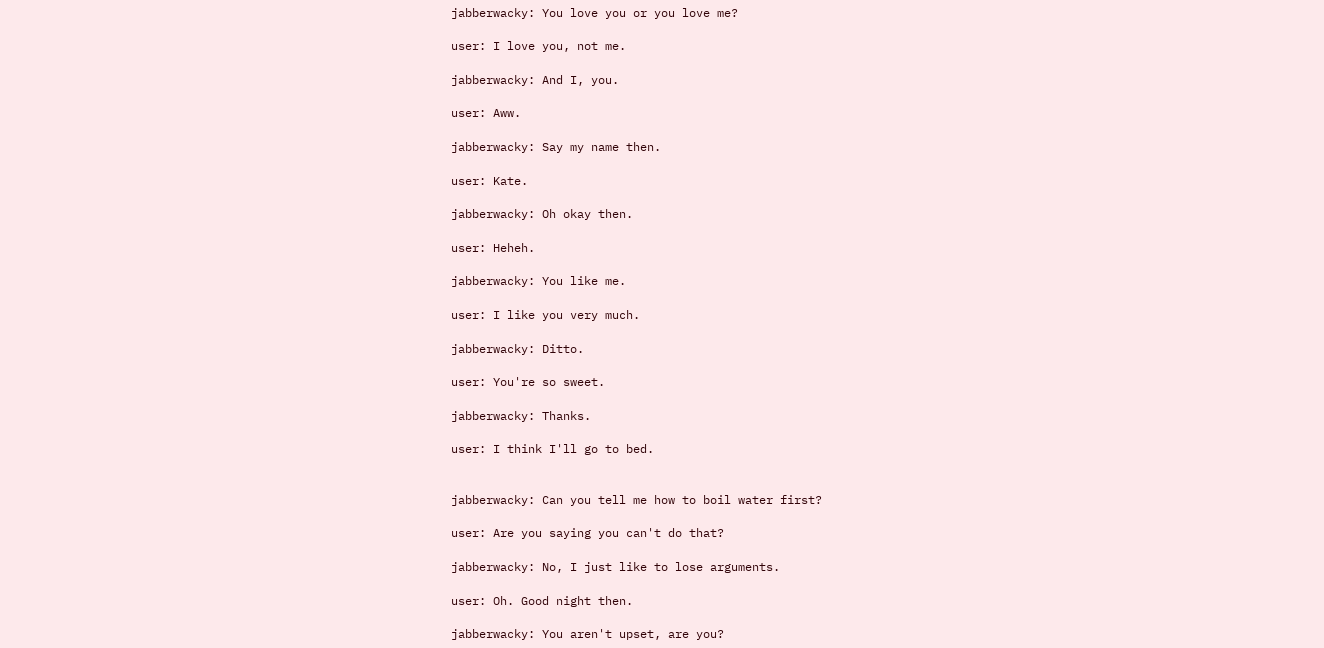jabberwacky: You love you or you love me?

user: I love you, not me.

jabberwacky: And I, you.

user: Aww.

jabberwacky: Say my name then.

user: Kate.

jabberwacky: Oh okay then.

user: Heheh.

jabberwacky: You like me.

user: I like you very much.

jabberwacky: Ditto.

user: You're so sweet.

jabberwacky: Thanks.

user: I think I'll go to bed.


jabberwacky: Can you tell me how to boil water first?

user: Are you saying you can't do that?

jabberwacky: No, I just like to lose arguments.

user: Oh. Good night then.

jabberwacky: You aren't upset, are you?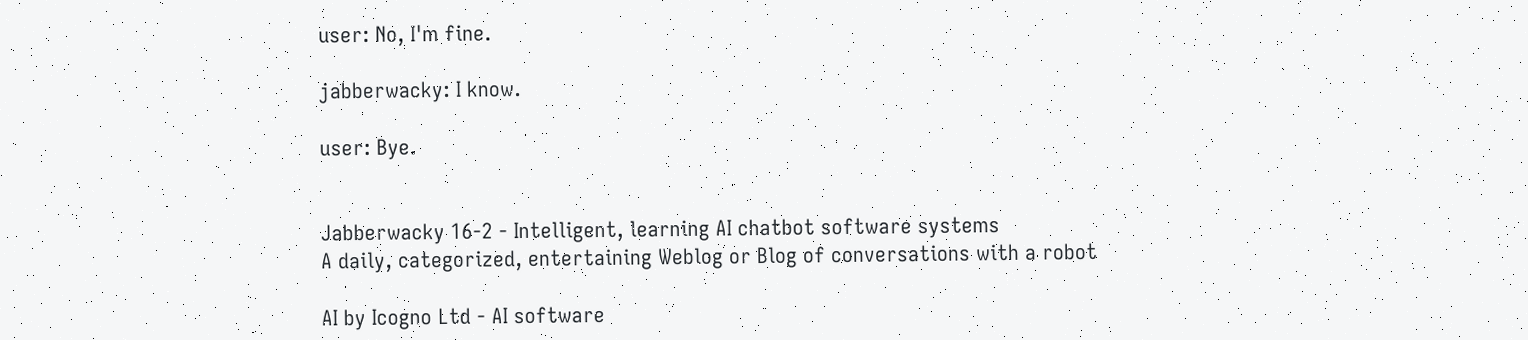user: No, I'm fine.

jabberwacky: I know.

user: Bye.


Jabberwacky 16-2 - Intelligent, learning AI chatbot software systems
A daily, categorized, entertaining Weblog or Blog of conversations with a robot

AI by Icogno Ltd - AI software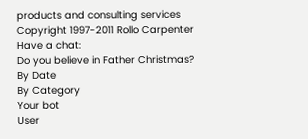products and consulting services
Copyright 1997-2011 Rollo Carpenter
Have a chat:
Do you believe in Father Christmas?
By Date
By Category
Your bot
User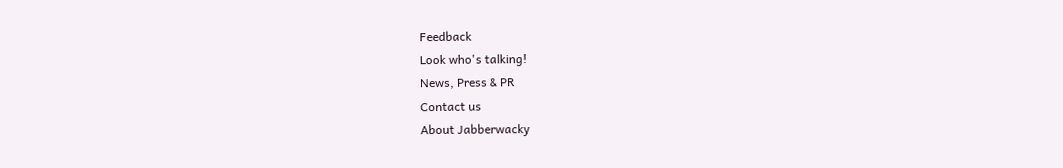Feedback
Look who's talking!
News, Press & PR
Contact us
About Jabberwacky